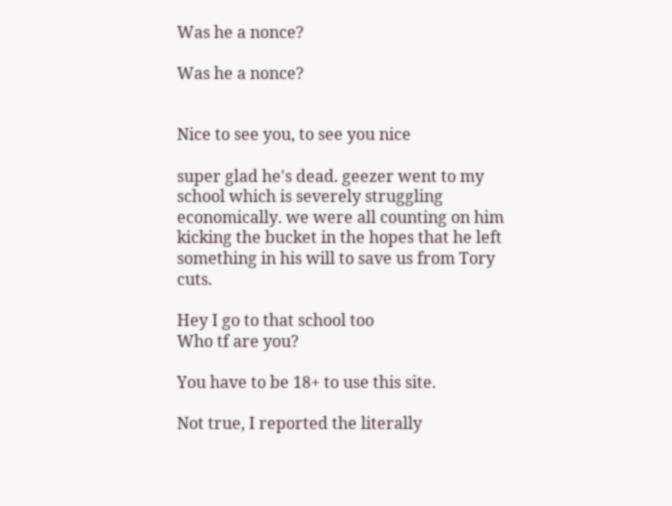Was he a nonce?

Was he a nonce?


Nice to see you, to see you nice

super glad he's dead. geezer went to my school which is severely struggling economically. we were all counting on him kicking the bucket in the hopes that he left something in his will to save us from Tory cuts.

Hey I go to that school too
Who tf are you?

You have to be 18+ to use this site.

Not true, I reported the literally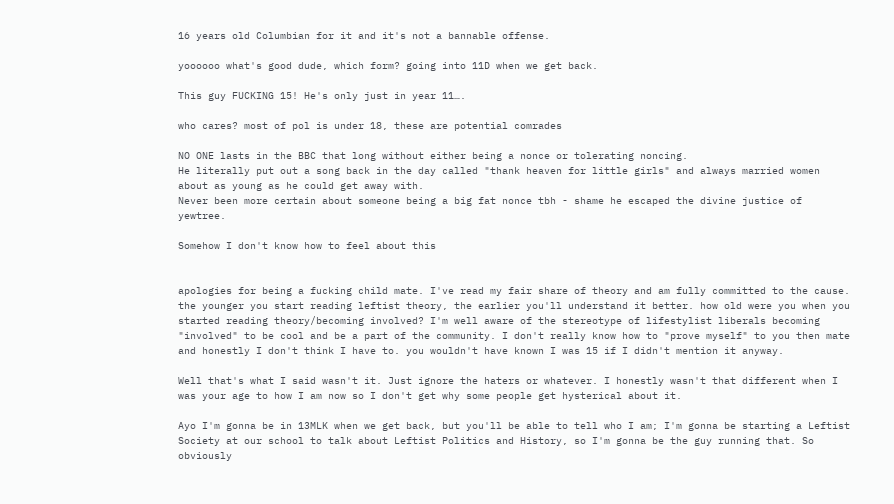16 years old Columbian for it and it's not a bannable offense.

yoooooo what's good dude, which form? going into 11D when we get back.

This guy FUCKING 15! He's only just in year 11….

who cares? most of pol is under 18, these are potential comrades

NO ONE lasts in the BBC that long without either being a nonce or tolerating noncing.
He literally put out a song back in the day called "thank heaven for little girls" and always married women about as young as he could get away with.
Never been more certain about someone being a big fat nonce tbh - shame he escaped the divine justice of yewtree.

Somehow I don't know how to feel about this


apologies for being a fucking child mate. I've read my fair share of theory and am fully committed to the cause. the younger you start reading leftist theory, the earlier you'll understand it better. how old were you when you started reading theory/becoming involved? I'm well aware of the stereotype of lifestylist liberals becoming "involved" to be cool and be a part of the community. I don't really know how to "prove myself" to you then mate and honestly I don't think I have to. you wouldn't have known I was 15 if I didn't mention it anyway.

Well that's what I said wasn't it. Just ignore the haters or whatever. I honestly wasn't that different when I was your age to how I am now so I don't get why some people get hysterical about it.

Ayo I'm gonna be in 13MLK when we get back, but you'll be able to tell who I am; I'm gonna be starting a Leftist Society at our school to talk about Leftist Politics and History, so I'm gonna be the guy running that. So obviously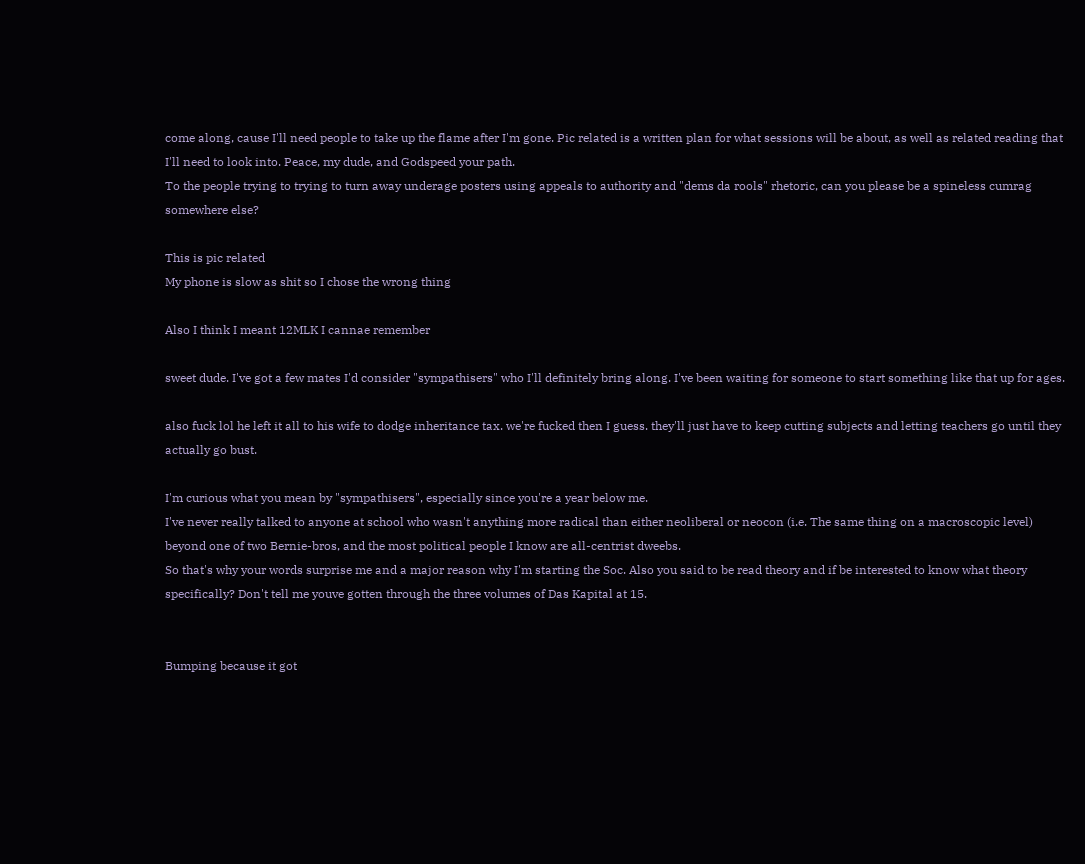come along, cause I'll need people to take up the flame after I'm gone. Pic related is a written plan for what sessions will be about, as well as related reading that I'll need to look into. Peace, my dude, and Godspeed your path.
To the people trying to trying to turn away underage posters using appeals to authority and "dems da rools" rhetoric, can you please be a spineless cumrag somewhere else?

This is pic related
My phone is slow as shit so I chose the wrong thing

Also I think I meant 12MLK I cannae remember

sweet dude. I've got a few mates I'd consider "sympathisers" who I'll definitely bring along. I've been waiting for someone to start something like that up for ages.

also fuck lol he left it all to his wife to dodge inheritance tax. we're fucked then I guess. they'll just have to keep cutting subjects and letting teachers go until they actually go bust.

I'm curious what you mean by "sympathisers", especially since you're a year below me.
I've never really talked to anyone at school who wasn't anything more radical than either neoliberal or neocon (i.e. The same thing on a macroscopic level) beyond one of two Bernie-bros, and the most political people I know are all-centrist dweebs.
So that's why your words surprise me and a major reason why I'm starting the Soc. Also you said to be read theory and if be interested to know what theory specifically? Don't tell me youve gotten through the three volumes of Das Kapital at 15.


Bumping because it got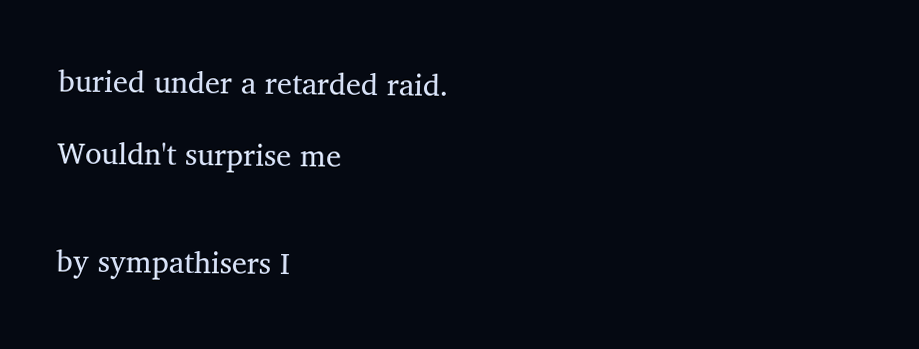buried under a retarded raid.

Wouldn't surprise me


by sympathisers I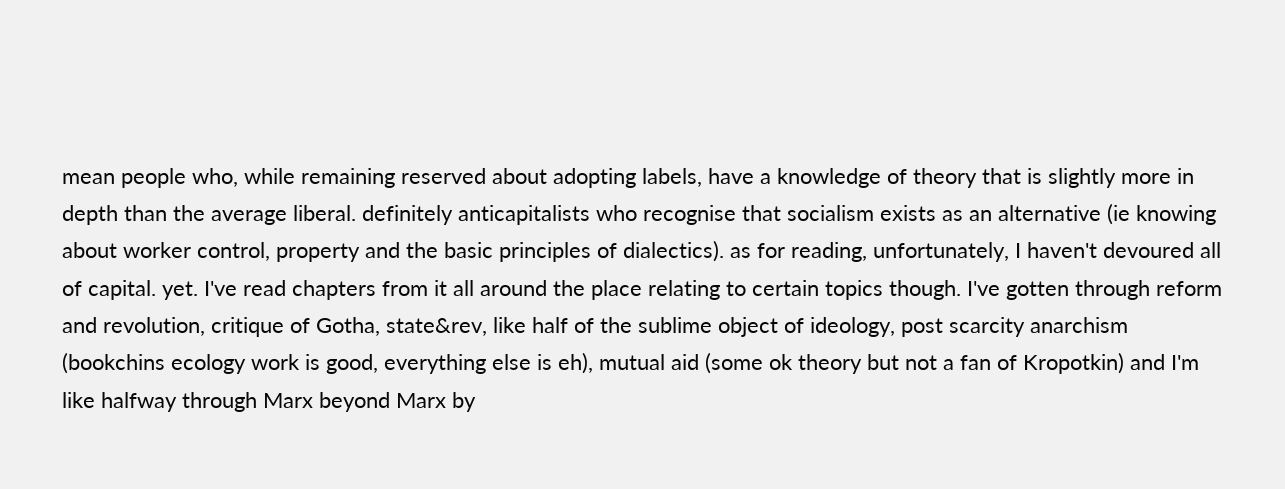mean people who, while remaining reserved about adopting labels, have a knowledge of theory that is slightly more in depth than the average liberal. definitely anticapitalists who recognise that socialism exists as an alternative (ie knowing about worker control, property and the basic principles of dialectics). as for reading, unfortunately, I haven't devoured all of capital. yet. I've read chapters from it all around the place relating to certain topics though. I've gotten through reform and revolution, critique of Gotha, state&rev, like half of the sublime object of ideology, post scarcity anarchism (bookchins ecology work is good, everything else is eh), mutual aid (some ok theory but not a fan of Kropotkin) and I'm like halfway through Marx beyond Marx by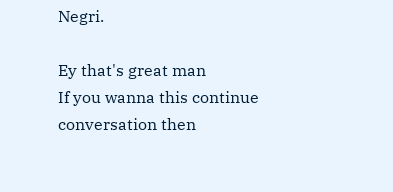Negri.

Ey that's great man
If you wanna this continue conversation then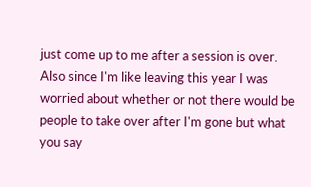just come up to me after a session is over.
Also since I'm like leaving this year I was worried about whether or not there would be people to take over after I'm gone but what you say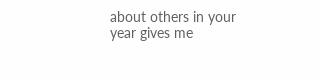about others in your year gives me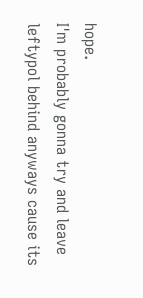hope.
I'm probably gonna try and leave leftypol behind anyways cause its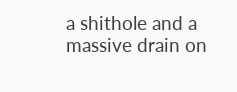a shithole and a massive drain on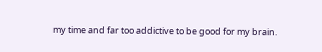my time and far too addictive to be good for my brain.